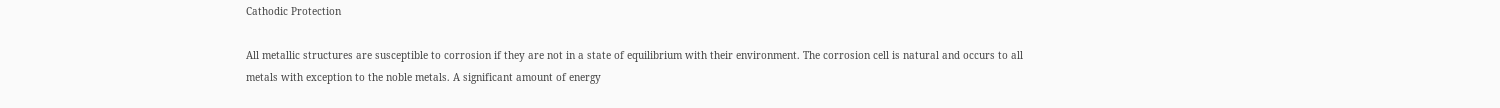Cathodic Protection

All metallic structures are susceptible to corrosion if they are not in a state of equilibrium with their environment. The corrosion cell is natural and occurs to all metals with exception to the noble metals. A significant amount of energy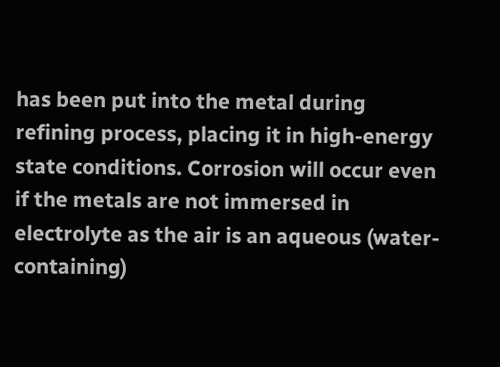has been put into the metal during refining process, placing it in high-energy state conditions. Corrosion will occur even if the metals are not immersed in electrolyte as the air is an aqueous (water-containing)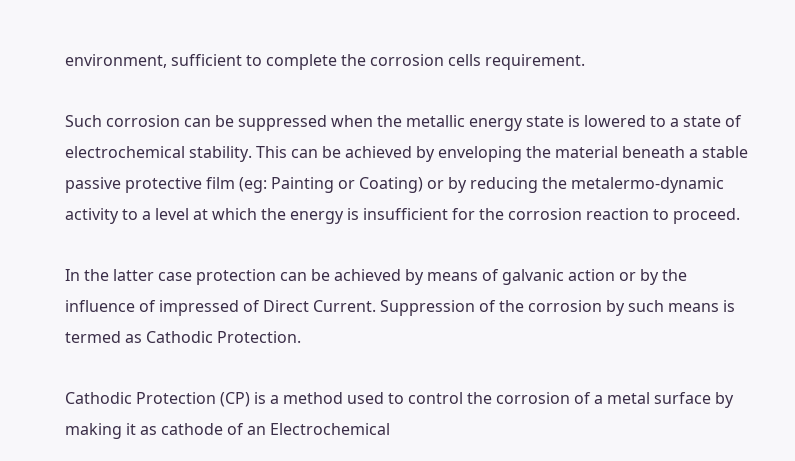environment, sufficient to complete the corrosion cells requirement.

Such corrosion can be suppressed when the metallic energy state is lowered to a state of electrochemical stability. This can be achieved by enveloping the material beneath a stable passive protective film (eg: Painting or Coating) or by reducing the metalermo-dynamic activity to a level at which the energy is insufficient for the corrosion reaction to proceed.

In the latter case protection can be achieved by means of galvanic action or by the influence of impressed of Direct Current. Suppression of the corrosion by such means is termed as Cathodic Protection.

Cathodic Protection (CP) is a method used to control the corrosion of a metal surface by making it as cathode of an Electrochemical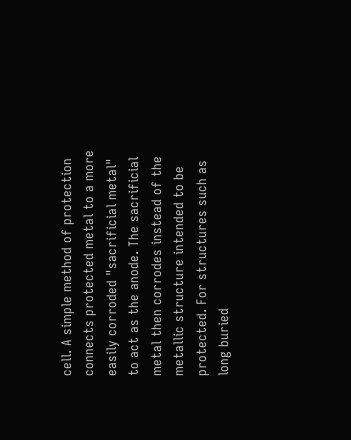cell. A simple method of protection connects protected metal to a more easily corroded "sacrificial metal" to act as the anode. The sacrificial metal then corrodes instead of the metallic structure intended to be protected. For structures such as long buried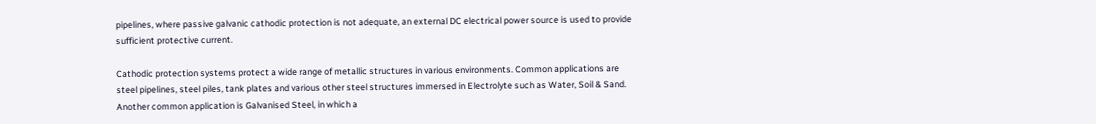pipelines, where passive galvanic cathodic protection is not adequate, an external DC electrical power source is used to provide sufficient protective current.

Cathodic protection systems protect a wide range of metallic structures in various environments. Common applications are steel pipelines, steel piles, tank plates and various other steel structures immersed in Electrolyte such as Water, Soil & Sand. Another common application is Galvanised Steel, in which a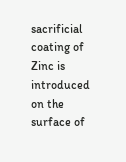sacrificial coating of Zinc is introduced on the surface of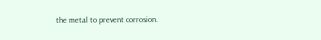the metal to prevent corrosion.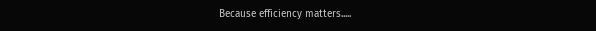Because efficiency matters.....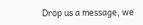Drop us a message, we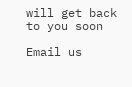will get back to you soon

Email us